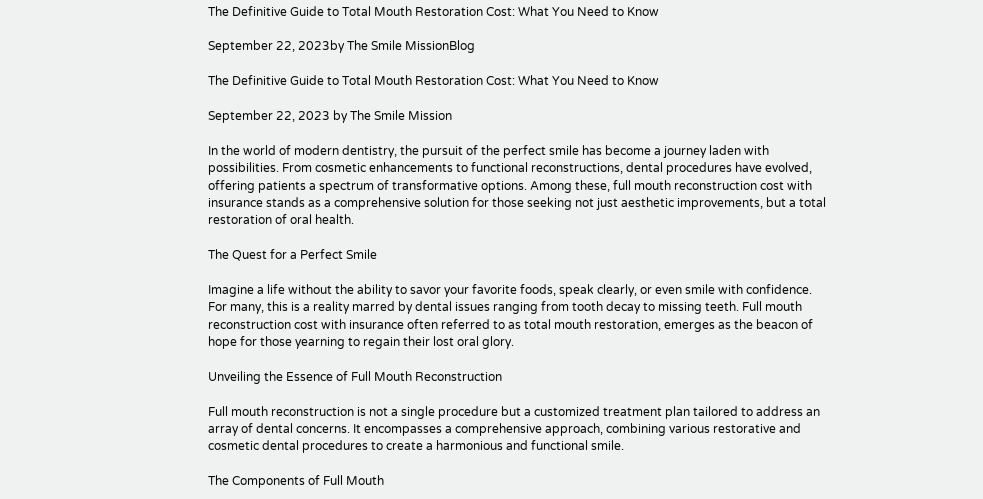The Definitive Guide to Total Mouth Restoration Cost: What You Need to Know

September 22, 2023by The Smile MissionBlog

The Definitive Guide to Total Mouth Restoration Cost: What You Need to Know

September 22, 2023 by The Smile Mission

In the world of modern dentistry, the pursuit of the perfect smile has become a journey laden with possibilities. From cosmetic enhancements to functional reconstructions, dental procedures have evolved, offering patients a spectrum of transformative options. Among these, full mouth reconstruction cost with insurance stands as a comprehensive solution for those seeking not just aesthetic improvements, but a total restoration of oral health.

The Quest for a Perfect Smile

Imagine a life without the ability to savor your favorite foods, speak clearly, or even smile with confidence. For many, this is a reality marred by dental issues ranging from tooth decay to missing teeth. Full mouth reconstruction cost with insurance often referred to as total mouth restoration, emerges as the beacon of hope for those yearning to regain their lost oral glory.

Unveiling the Essence of Full Mouth Reconstruction

Full mouth reconstruction is not a single procedure but a customized treatment plan tailored to address an array of dental concerns. It encompasses a comprehensive approach, combining various restorative and cosmetic dental procedures to create a harmonious and functional smile.

The Components of Full Mouth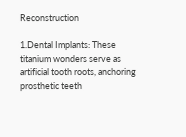Reconstruction

1.Dental Implants: These titanium wonders serve as artificial tooth roots, anchoring prosthetic teeth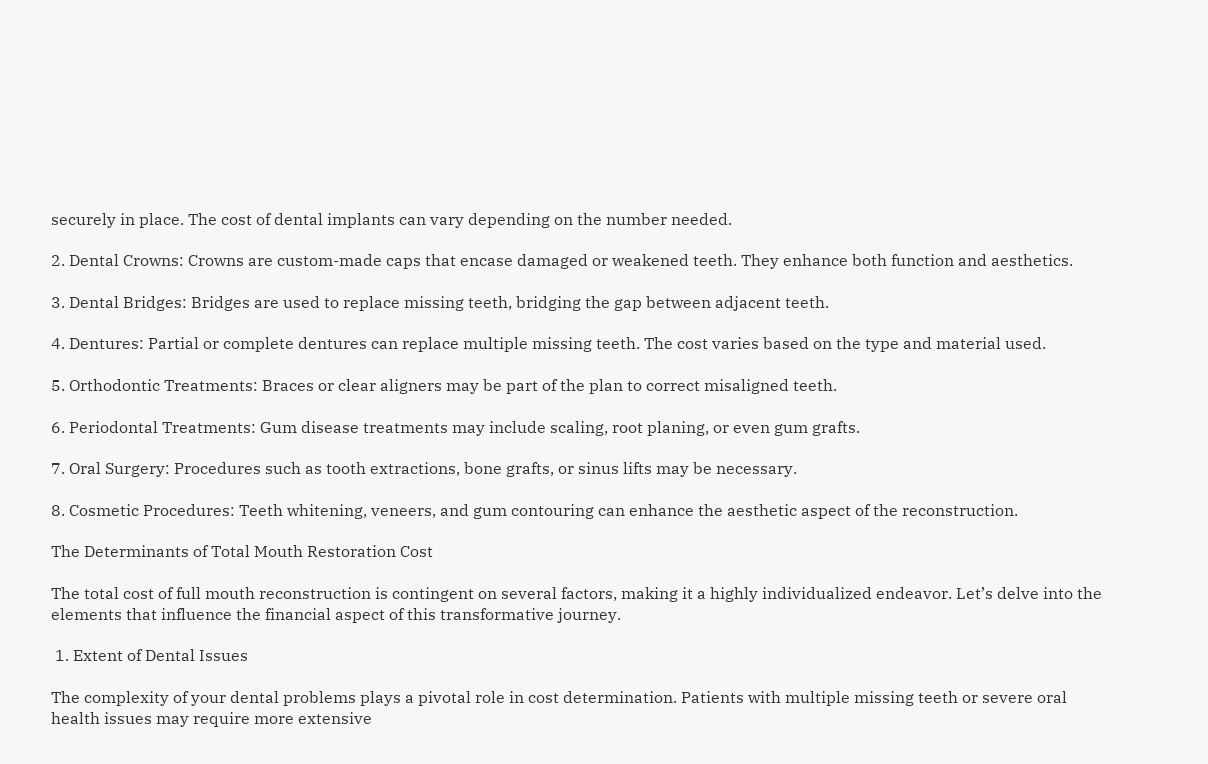securely in place. The cost of dental implants can vary depending on the number needed.

2. Dental Crowns: Crowns are custom-made caps that encase damaged or weakened teeth. They enhance both function and aesthetics.

3. Dental Bridges: Bridges are used to replace missing teeth, bridging the gap between adjacent teeth.

4. Dentures: Partial or complete dentures can replace multiple missing teeth. The cost varies based on the type and material used.

5. Orthodontic Treatments: Braces or clear aligners may be part of the plan to correct misaligned teeth.

6. Periodontal Treatments: Gum disease treatments may include scaling, root planing, or even gum grafts.

7. Oral Surgery: Procedures such as tooth extractions, bone grafts, or sinus lifts may be necessary.

8. Cosmetic Procedures: Teeth whitening, veneers, and gum contouring can enhance the aesthetic aspect of the reconstruction.

The Determinants of Total Mouth Restoration Cost

The total cost of full mouth reconstruction is contingent on several factors, making it a highly individualized endeavor. Let’s delve into the elements that influence the financial aspect of this transformative journey.

 1. Extent of Dental Issues

The complexity of your dental problems plays a pivotal role in cost determination. Patients with multiple missing teeth or severe oral health issues may require more extensive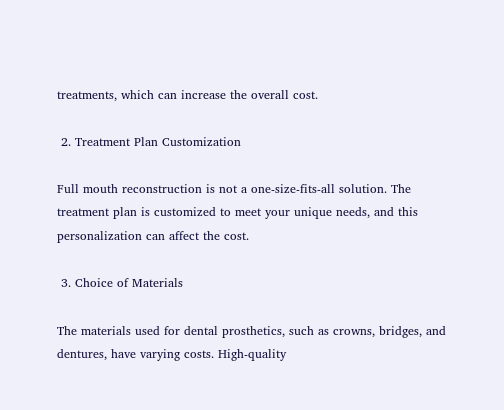treatments, which can increase the overall cost.

 2. Treatment Plan Customization

Full mouth reconstruction is not a one-size-fits-all solution. The treatment plan is customized to meet your unique needs, and this personalization can affect the cost.

 3. Choice of Materials

The materials used for dental prosthetics, such as crowns, bridges, and dentures, have varying costs. High-quality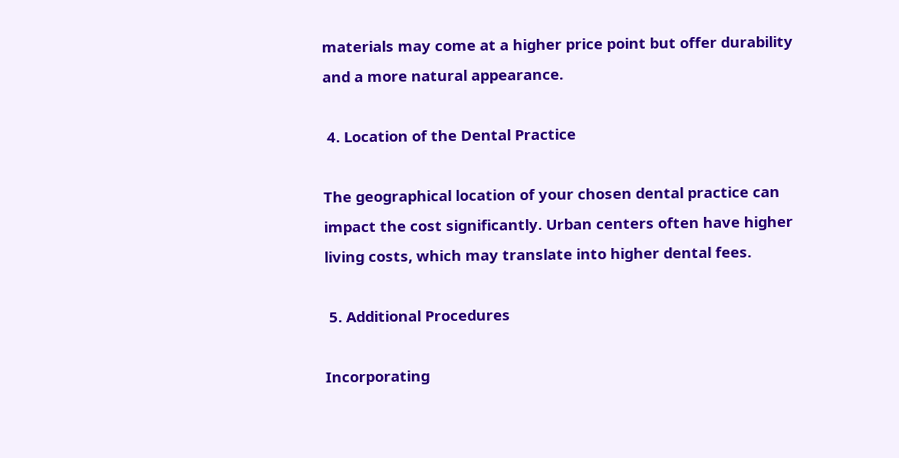materials may come at a higher price point but offer durability and a more natural appearance.

 4. Location of the Dental Practice

The geographical location of your chosen dental practice can impact the cost significantly. Urban centers often have higher living costs, which may translate into higher dental fees.

 5. Additional Procedures

Incorporating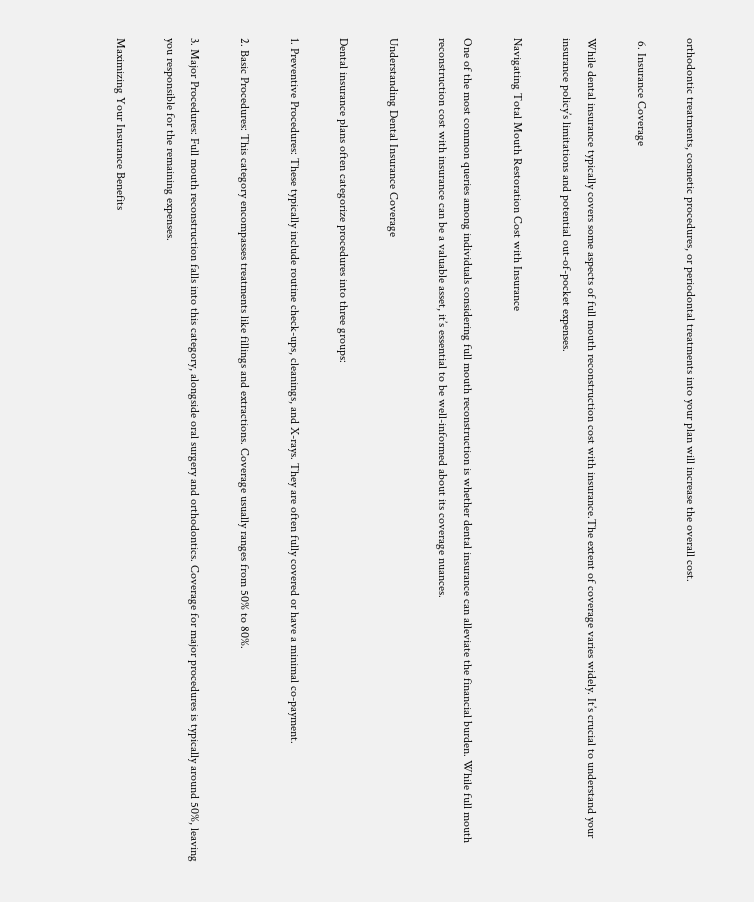orthodontic treatments, cosmetic procedures, or periodontal treatments into your plan will increase the overall cost.

 6. Insurance Coverage

While dental insurance typically covers some aspects of full mouth reconstruction cost with insurance.The extent of coverage varies widely. It’s crucial to understand your insurance policy’s limitations and potential out-of-pocket expenses.

Navigating Total Mouth Restoration Cost with Insurance

One of the most common queries among individuals considering full mouth reconstruction is whether dental insurance can alleviate the financial burden. While full mouth reconstruction cost with insurance can be a valuable asset, it’s essential to be well-informed about its coverage nuances.

Understanding Dental Insurance Coverage

Dental insurance plans often categorize procedures into three groups:

1. Preventive Procedures: These typically include routine check-ups, cleanings, and X-rays. They are often fully covered or have a minimal co-payment.

2. Basic Procedures: This category encompasses treatments like fillings and extractions. Coverage usually ranges from 50% to 80%.

3. Major Procedures: Full mouth reconstruction falls into this category, alongside oral surgery and orthodontics. Coverage for major procedures is typically around 50%, leaving you responsible for the remaining expenses.

Maximizing Your Insurance Benefits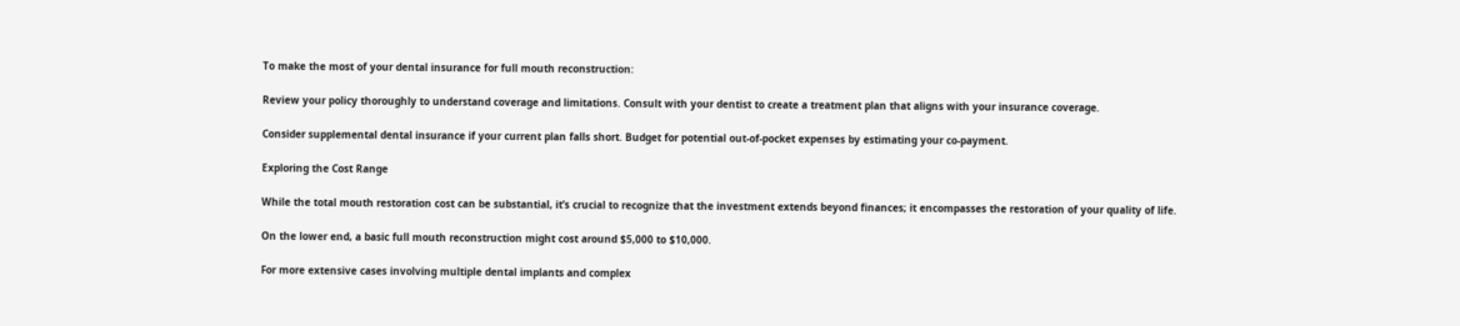To make the most of your dental insurance for full mouth reconstruction:

Review your policy thoroughly to understand coverage and limitations. Consult with your dentist to create a treatment plan that aligns with your insurance coverage.

Consider supplemental dental insurance if your current plan falls short. Budget for potential out-of-pocket expenses by estimating your co-payment.

Exploring the Cost Range

While the total mouth restoration cost can be substantial, it’s crucial to recognize that the investment extends beyond finances; it encompasses the restoration of your quality of life.

On the lower end, a basic full mouth reconstruction might cost around $5,000 to $10,000.

For more extensive cases involving multiple dental implants and complex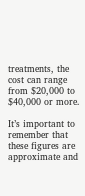treatments, the cost can range from $20,000 to $40,000 or more.

It’s important to remember that these figures are approximate and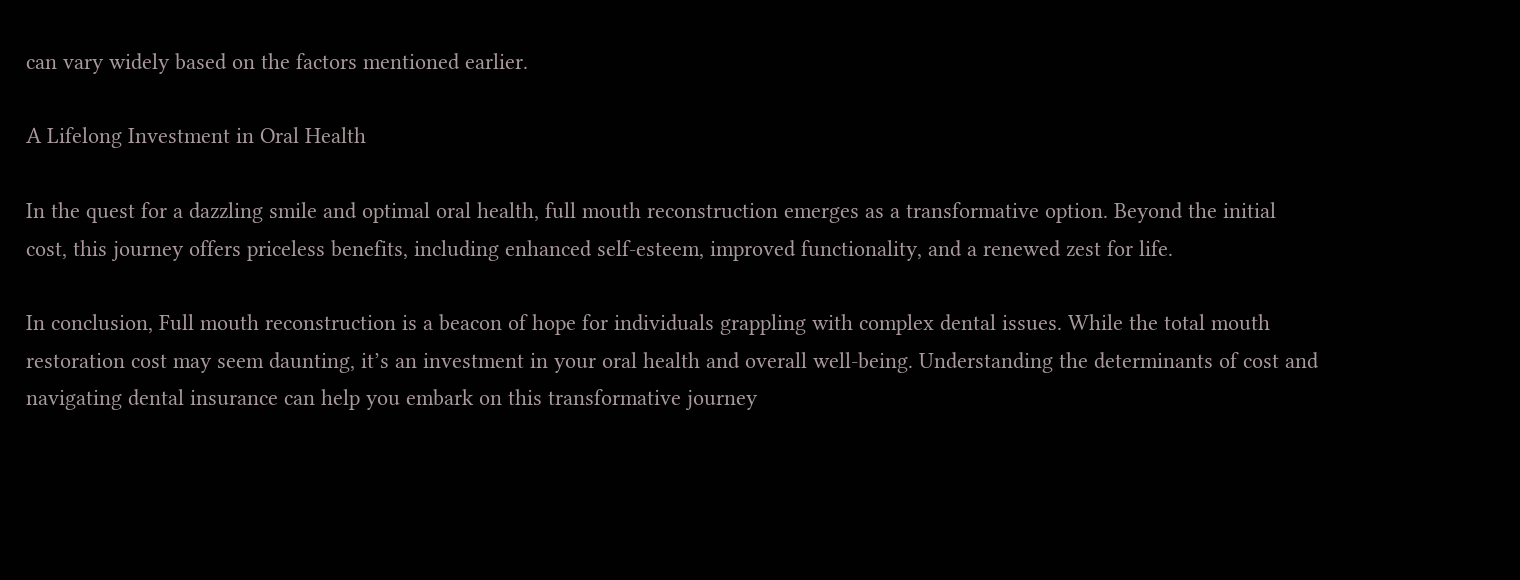can vary widely based on the factors mentioned earlier.

A Lifelong Investment in Oral Health

In the quest for a dazzling smile and optimal oral health, full mouth reconstruction emerges as a transformative option. Beyond the initial cost, this journey offers priceless benefits, including enhanced self-esteem, improved functionality, and a renewed zest for life.

In conclusion, Full mouth reconstruction is a beacon of hope for individuals grappling with complex dental issues. While the total mouth restoration cost may seem daunting, it’s an investment in your oral health and overall well-being. Understanding the determinants of cost and navigating dental insurance can help you embark on this transformative journey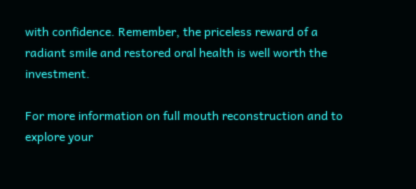with confidence. Remember, the priceless reward of a radiant smile and restored oral health is well worth the investment.

For more information on full mouth reconstruction and to explore your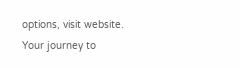options, visit website. Your journey to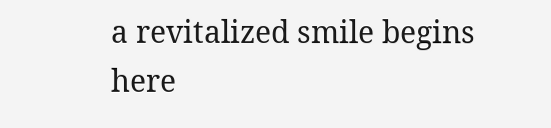a revitalized smile begins here